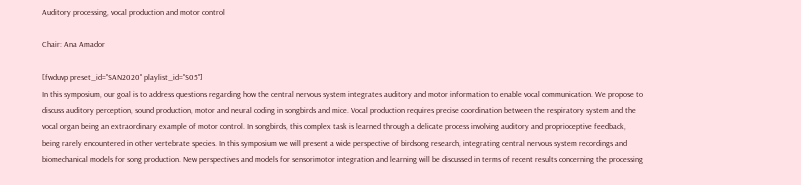Auditory processing, vocal production and motor control

Chair: Ana Amador

[fwduvp preset_id="SAN2020" playlist_id="S05"]
In this symposium, our goal is to address questions regarding how the central nervous system integrates auditory and motor information to enable vocal communication. We propose to discuss auditory perception, sound production, motor and neural coding in songbirds and mice. Vocal production requires precise coordination between the respiratory system and the vocal organ being an extraordinary example of motor control. In songbirds, this complex task is learned through a delicate process involving auditory and proprioceptive feedback, being rarely encountered in other vertebrate species. In this symposium we will present a wide perspective of birdsong research, integrating central nervous system recordings and biomechanical models for song production. New perspectives and models for sensorimotor integration and learning will be discussed in terms of recent results concerning the processing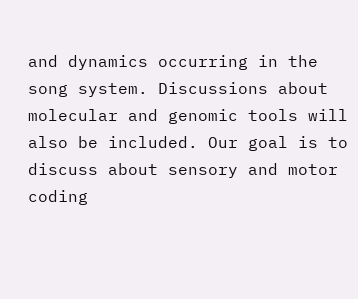and dynamics occurring in the song system. Discussions about molecular and genomic tools will also be included. Our goal is to discuss about sensory and motor coding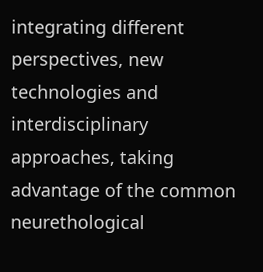integrating different perspectives, new technologies and interdisciplinary approaches, taking advantage of the common neurethological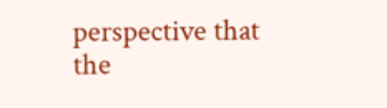perspective that the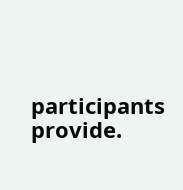participants provide.